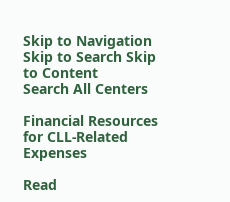Skip to Navigation Skip to Search Skip to Content
Search All Centers

Financial Resources for CLL-Related Expenses

Read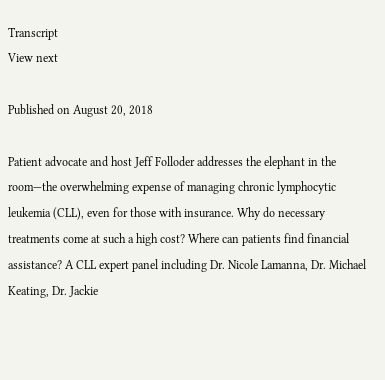Transcript
View next

Published on August 20, 2018

Patient advocate and host Jeff Folloder addresses the elephant in the room—the overwhelming expense of managing chronic lymphocytic leukemia (CLL), even for those with insurance. Why do necessary treatments come at such a high cost? Where can patients find financial assistance? A CLL expert panel including Dr. Nicole Lamanna, Dr. Michael Keating, Dr. Jackie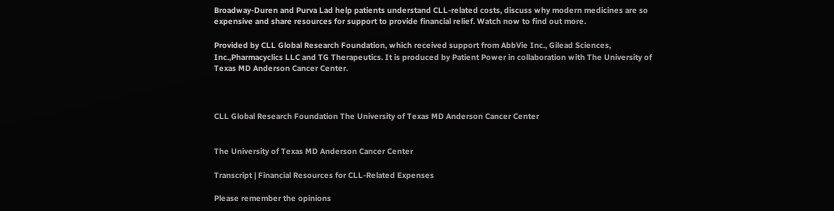Broadway-Duren and Purva Lad help patients understand CLL-related costs, discuss why modern medicines are so expensive and share resources for support to provide financial relief. Watch now to find out more.

Provided by CLL Global Research Foundation, which received support from AbbVie Inc., Gilead Sciences, Inc.,Pharmacyclics LLC and TG Therapeutics. It is produced by Patient Power in collaboration with The University of Texas MD Anderson Cancer Center.



CLL Global Research Foundation The University of Texas MD Anderson Cancer Center


The University of Texas MD Anderson Cancer Center

Transcript | Financial Resources for CLL-Related Expenses

Please remember the opinions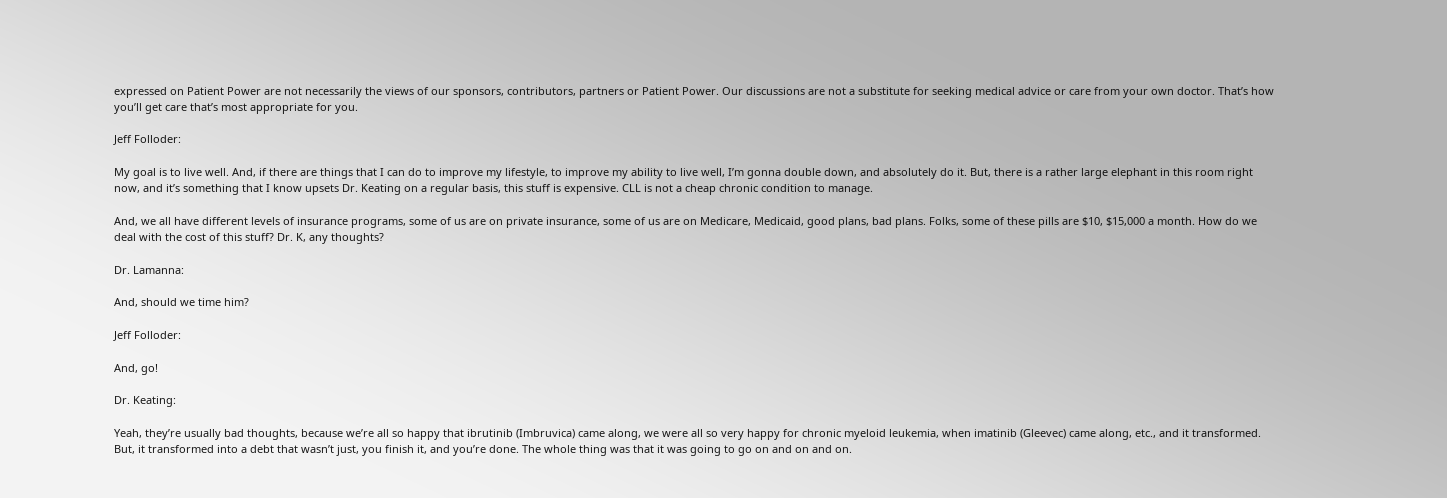expressed on Patient Power are not necessarily the views of our sponsors, contributors, partners or Patient Power. Our discussions are not a substitute for seeking medical advice or care from your own doctor. That’s how you’ll get care that’s most appropriate for you.

Jeff Folloder:

My goal is to live well. And, if there are things that I can do to improve my lifestyle, to improve my ability to live well, I’m gonna double down, and absolutely do it. But, there is a rather large elephant in this room right now, and it’s something that I know upsets Dr. Keating on a regular basis, this stuff is expensive. CLL is not a cheap chronic condition to manage.

And, we all have different levels of insurance programs, some of us are on private insurance, some of us are on Medicare, Medicaid, good plans, bad plans. Folks, some of these pills are $10, $15,000 a month. How do we deal with the cost of this stuff? Dr. K, any thoughts?

Dr. Lamanna:

And, should we time him?

Jeff Folloder:

And, go!

Dr. Keating:

Yeah, they’re usually bad thoughts, because we’re all so happy that ibrutinib (Imbruvica) came along, we were all so very happy for chronic myeloid leukemia, when imatinib (Gleevec) came along, etc., and it transformed. But, it transformed into a debt that wasn’t just, you finish it, and you’re done. The whole thing was that it was going to go on and on and on.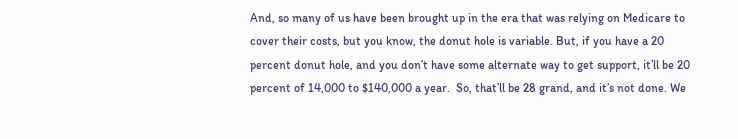And, so many of us have been brought up in the era that was relying on Medicare to cover their costs, but you know, the donut hole is variable. But, if you have a 20 percent donut hole, and you don’t have some alternate way to get support, it’ll be 20 percent of 14,000 to $140,000 a year.  So, that’ll be 28 grand, and it’s not done. We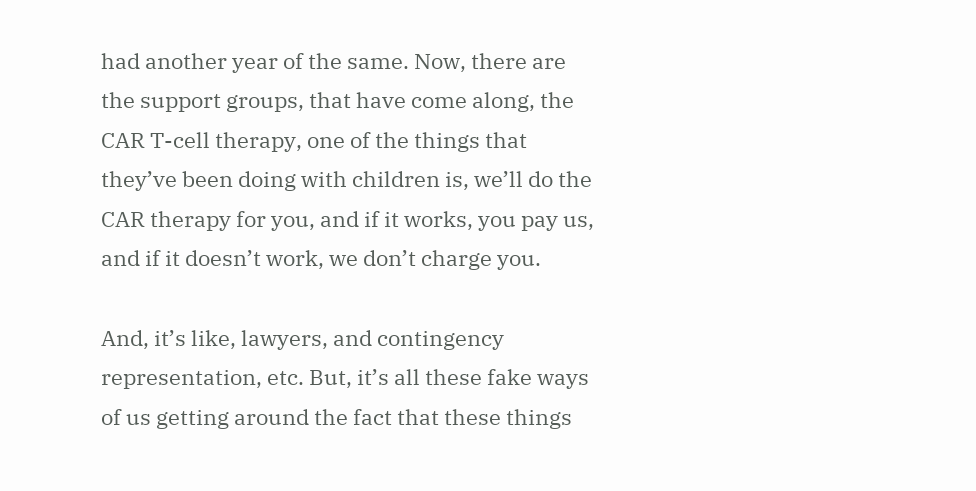had another year of the same. Now, there are the support groups, that have come along, the CAR T-cell therapy, one of the things that they’ve been doing with children is, we’ll do the CAR therapy for you, and if it works, you pay us, and if it doesn’t work, we don’t charge you.

And, it’s like, lawyers, and contingency representation, etc. But, it’s all these fake ways of us getting around the fact that these things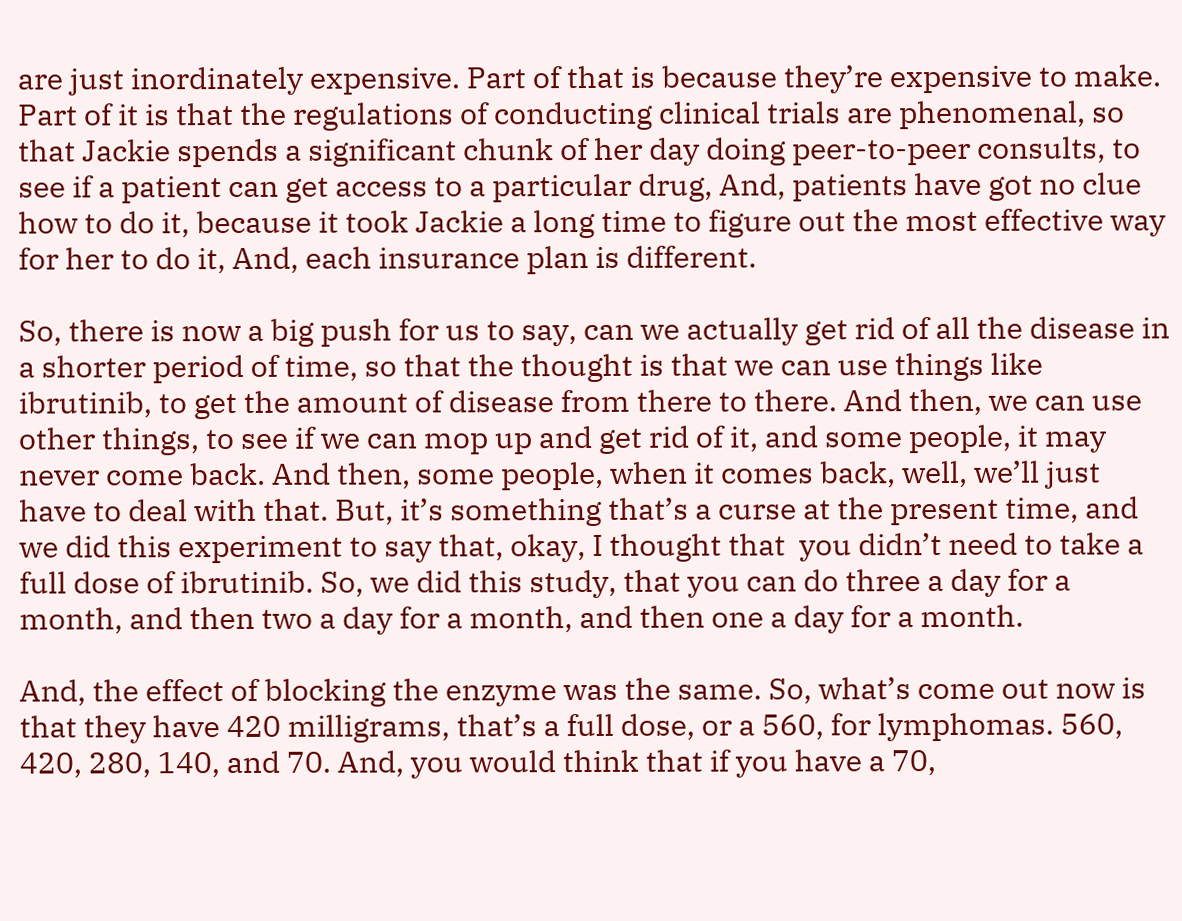are just inordinately expensive. Part of that is because they’re expensive to make. Part of it is that the regulations of conducting clinical trials are phenomenal, so that Jackie spends a significant chunk of her day doing peer-to-peer consults, to see if a patient can get access to a particular drug, And, patients have got no clue how to do it, because it took Jackie a long time to figure out the most effective way for her to do it, And, each insurance plan is different.

So, there is now a big push for us to say, can we actually get rid of all the disease in a shorter period of time, so that the thought is that we can use things like ibrutinib, to get the amount of disease from there to there. And then, we can use other things, to see if we can mop up and get rid of it, and some people, it may never come back. And then, some people, when it comes back, well, we’ll just have to deal with that. But, it’s something that’s a curse at the present time, and we did this experiment to say that, okay, I thought that  you didn’t need to take a full dose of ibrutinib. So, we did this study, that you can do three a day for a month, and then two a day for a month, and then one a day for a month.

And, the effect of blocking the enzyme was the same. So, what’s come out now is that they have 420 milligrams, that’s a full dose, or a 560, for lymphomas. 560, 420, 280, 140, and 70. And, you would think that if you have a 70,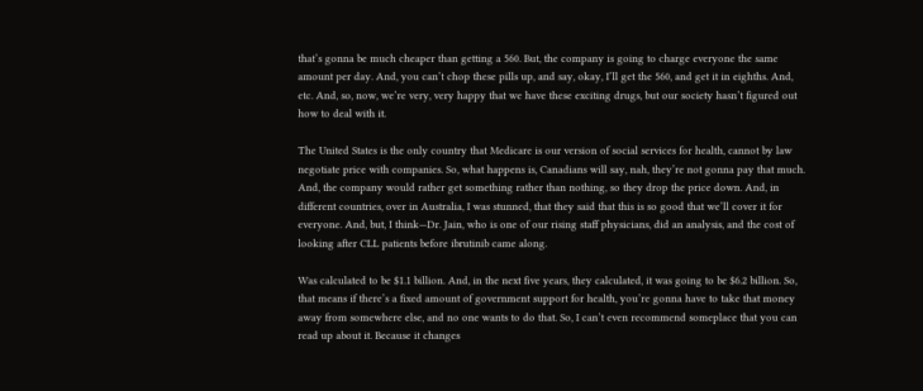that’s gonna be much cheaper than getting a 560. But, the company is going to charge everyone the same amount per day. And, you can’t chop these pills up, and say, okay, I’ll get the 560, and get it in eighths. And, etc. And, so, now, we’re very, very happy that we have these exciting drugs, but our society hasn’t figured out how to deal with it.

The United States is the only country that Medicare is our version of social services for health, cannot by law negotiate price with companies. So, what happens is, Canadians will say, nah, they’re not gonna pay that much. And, the company would rather get something rather than nothing, so they drop the price down. And, in different countries, over in Australia, I was stunned, that they said that this is so good that we’ll cover it for everyone. And, but, I think—Dr. Jain, who is one of our rising staff physicians, did an analysis, and the cost of looking after CLL patients before ibrutinib came along.

Was calculated to be $1.1 billion. And, in the next five years, they calculated, it was going to be $6.2 billion. So, that means if there’s a fixed amount of government support for health, you’re gonna have to take that money away from somewhere else, and no one wants to do that. So, I can’t even recommend someplace that you can read up about it. Because it changes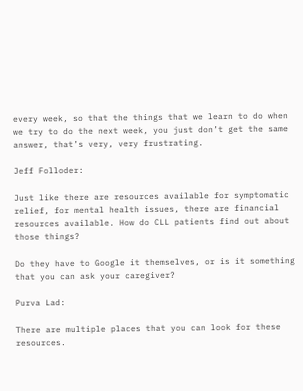every week, so that the things that we learn to do when we try to do the next week, you just don’t get the same answer, that’s very, very frustrating.

Jeff Folloder:

Just like there are resources available for symptomatic relief, for mental health issues, there are financial resources available. How do CLL patients find out about those things?

Do they have to Google it themselves, or is it something that you can ask your caregiver?

Purva Lad:

There are multiple places that you can look for these resources.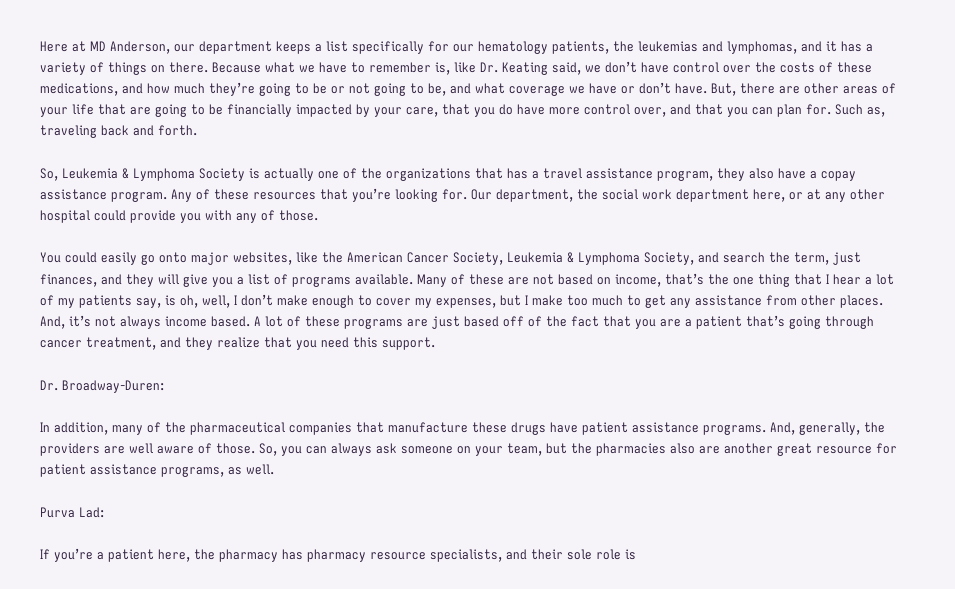Here at MD Anderson, our department keeps a list specifically for our hematology patients, the leukemias and lymphomas, and it has a variety of things on there. Because what we have to remember is, like Dr. Keating said, we don’t have control over the costs of these medications, and how much they’re going to be or not going to be, and what coverage we have or don’t have. But, there are other areas of your life that are going to be financially impacted by your care, that you do have more control over, and that you can plan for. Such as, traveling back and forth.

So, Leukemia & Lymphoma Society is actually one of the organizations that has a travel assistance program, they also have a copay assistance program. Any of these resources that you’re looking for. Our department, the social work department here, or at any other hospital could provide you with any of those.

You could easily go onto major websites, like the American Cancer Society, Leukemia & Lymphoma Society, and search the term, just finances, and they will give you a list of programs available. Many of these are not based on income, that’s the one thing that I hear a lot of my patients say, is oh, well, I don’t make enough to cover my expenses, but I make too much to get any assistance from other places. And, it’s not always income based. A lot of these programs are just based off of the fact that you are a patient that’s going through cancer treatment, and they realize that you need this support.

Dr. Broadway-Duren:

In addition, many of the pharmaceutical companies that manufacture these drugs have patient assistance programs. And, generally, the providers are well aware of those. So, you can always ask someone on your team, but the pharmacies also are another great resource for patient assistance programs, as well.

Purva Lad:

If you’re a patient here, the pharmacy has pharmacy resource specialists, and their sole role is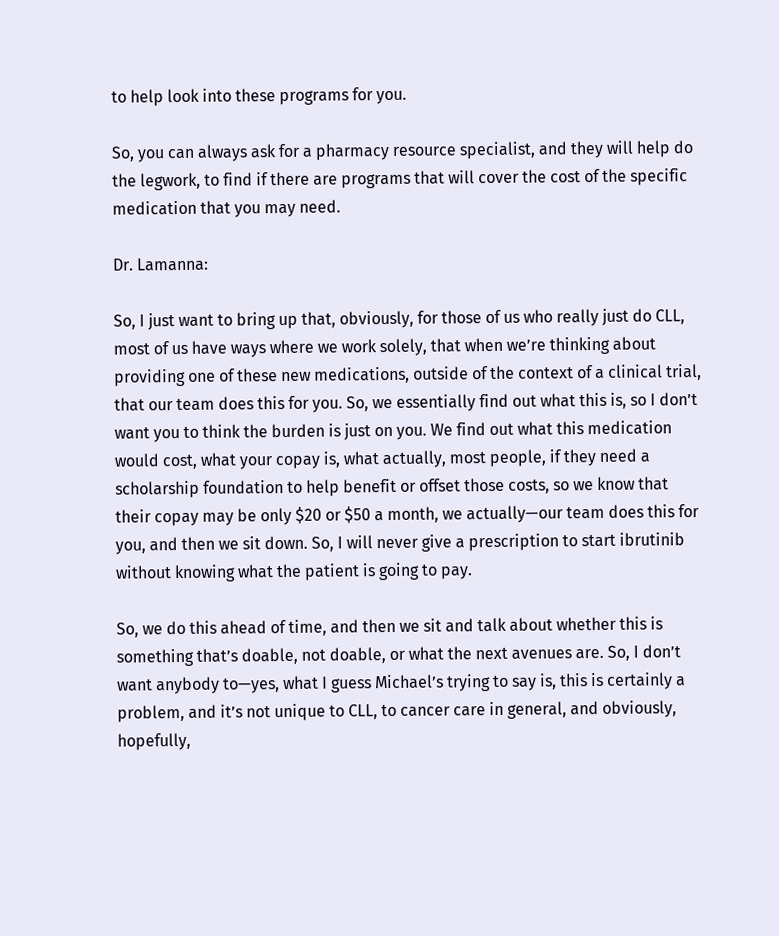to help look into these programs for you.

So, you can always ask for a pharmacy resource specialist, and they will help do the legwork, to find if there are programs that will cover the cost of the specific medication that you may need.

Dr. Lamanna:

So, I just want to bring up that, obviously, for those of us who really just do CLL, most of us have ways where we work solely, that when we’re thinking about providing one of these new medications, outside of the context of a clinical trial, that our team does this for you. So, we essentially find out what this is, so I don’t want you to think the burden is just on you. We find out what this medication would cost, what your copay is, what actually, most people, if they need a scholarship foundation to help benefit or offset those costs, so we know that their copay may be only $20 or $50 a month, we actually—our team does this for you, and then we sit down. So, I will never give a prescription to start ibrutinib without knowing what the patient is going to pay.

So, we do this ahead of time, and then we sit and talk about whether this is something that’s doable, not doable, or what the next avenues are. So, I don’t want anybody to—yes, what I guess Michael’s trying to say is, this is certainly a problem, and it’s not unique to CLL, to cancer care in general, and obviously, hopefully,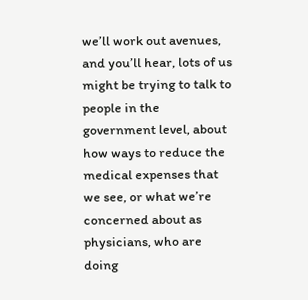we’ll work out avenues, and you’ll hear, lots of us might be trying to talk to people in the government level, about how ways to reduce the medical expenses that we see, or what we’re concerned about as physicians, who are doing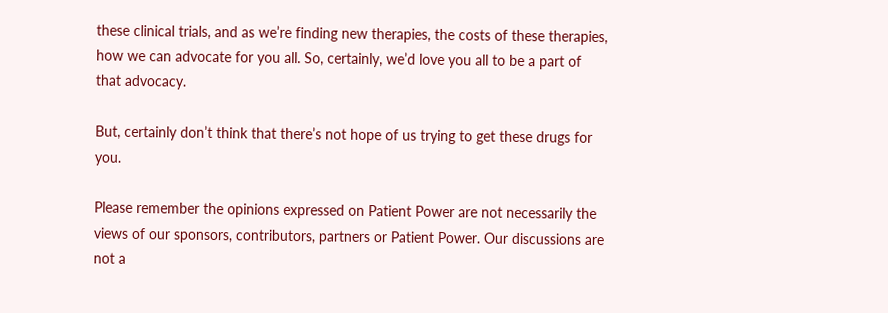these clinical trials, and as we’re finding new therapies, the costs of these therapies, how we can advocate for you all. So, certainly, we’d love you all to be a part of that advocacy.

But, certainly don’t think that there’s not hope of us trying to get these drugs for you.

Please remember the opinions expressed on Patient Power are not necessarily the views of our sponsors, contributors, partners or Patient Power. Our discussions are not a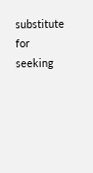substitute for seeking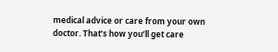medical advice or care from your own doctor. That’s how you’ll get care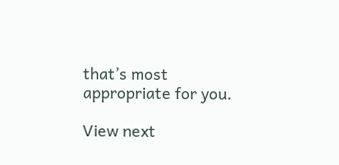that’s most appropriate for you.

View next